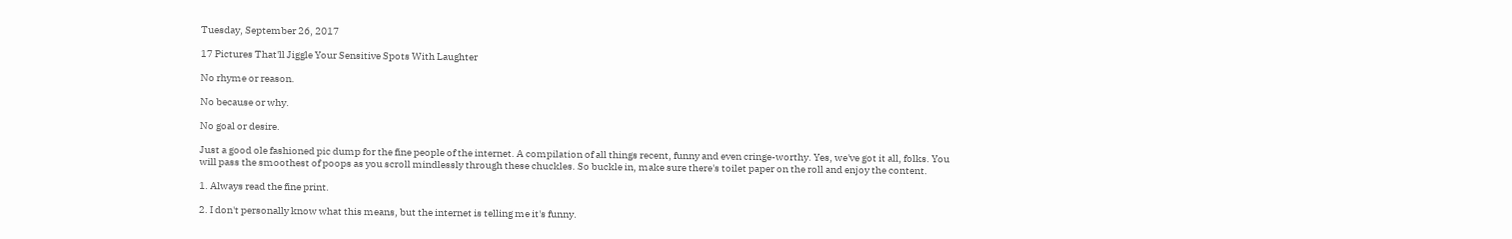Tuesday, September 26, 2017

17 Pictures That'll Jiggle Your Sensitive Spots With Laughter

No rhyme or reason.

No because or why.

No goal or desire.

Just a good ole fashioned pic dump for the fine people of the internet. A compilation of all things recent, funny and even cringe-worthy. Yes, we've got it all, folks. You will pass the smoothest of poops as you scroll mindlessly through these chuckles. So buckle in, make sure there's toilet paper on the roll and enjoy the content.

1. Always read the fine print.

2. I don't personally know what this means, but the internet is telling me it's funny.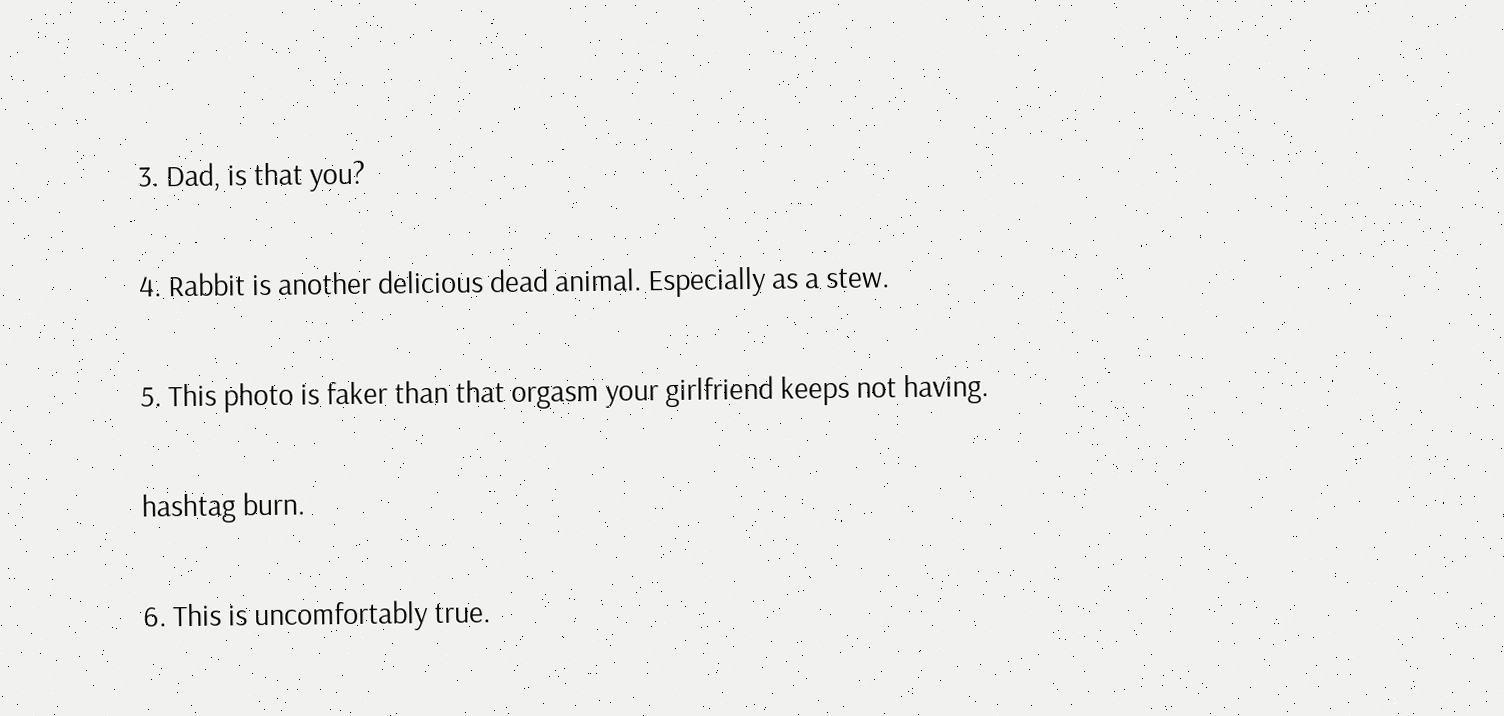3. Dad, is that you?

4. Rabbit is another delicious dead animal. Especially as a stew.

5. This photo is faker than that orgasm your girlfriend keeps not having.

hashtag burn.

6. This is uncomfortably true.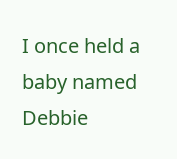I once held a baby named Debbie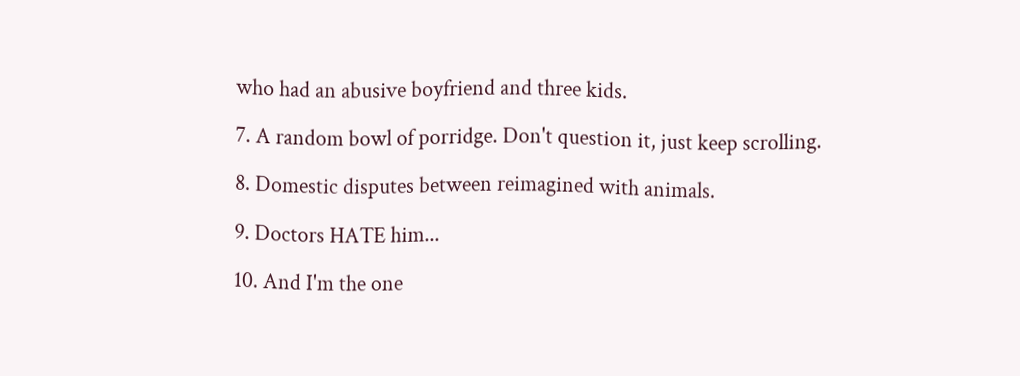who had an abusive boyfriend and three kids.

7. A random bowl of porridge. Don't question it, just keep scrolling.

8. Domestic disputes between reimagined with animals.

9. Doctors HATE him...

10. And I'm the one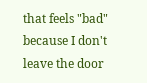that feels "bad" because I don't leave the door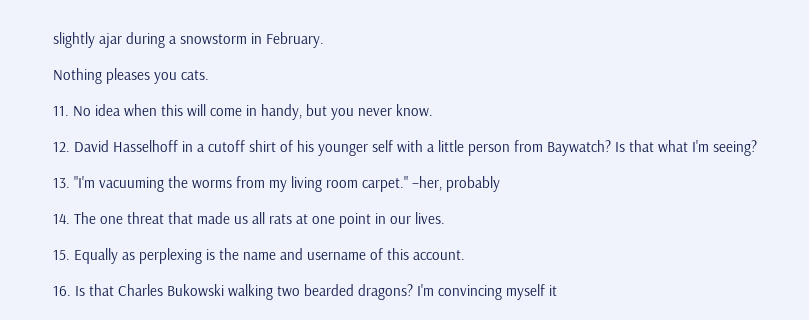slightly ajar during a snowstorm in February.

Nothing pleases you cats.

11. No idea when this will come in handy, but you never know.

12. David Hasselhoff in a cutoff shirt of his younger self with a little person from Baywatch? Is that what I'm seeing?

13. "I'm vacuuming the worms from my living room carpet." –her, probably

14. The one threat that made us all rats at one point in our lives.

15. Equally as perplexing is the name and username of this account.

16. Is that Charles Bukowski walking two bearded dragons? I'm convincing myself it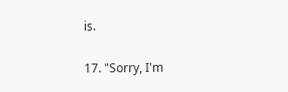is.

17. "Sorry, I'm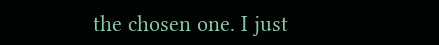the chosen one. I just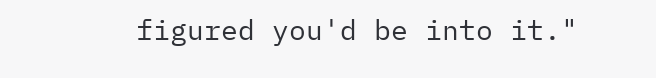figured you'd be into it."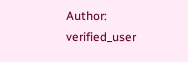Author: verified_user